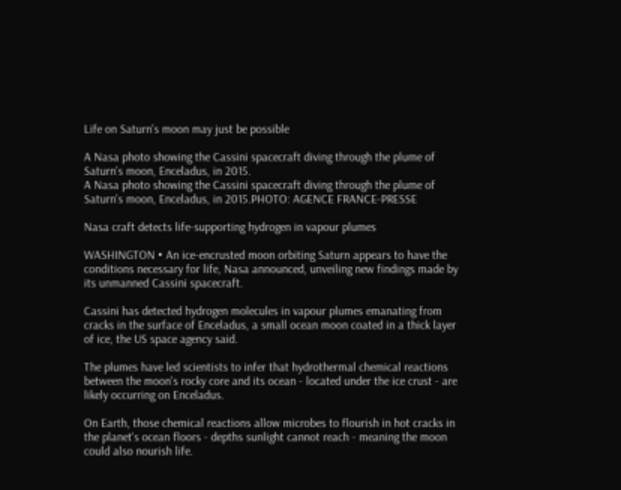Life on Saturn's moon may just be possible

A Nasa photo showing the Cassini spacecraft diving through the plume of Saturn's moon, Enceladus, in 2015.
A Nasa photo showing the Cassini spacecraft diving through the plume of Saturn's moon, Enceladus, in 2015.PHOTO: AGENCE FRANCE-PRESSE

Nasa craft detects life-supporting hydrogen in vapour plumes

WASHINGTON • An ice-encrusted moon orbiting Saturn appears to have the conditions necessary for life, Nasa announced, unveiling new findings made by its unmanned Cassini spacecraft.

Cassini has detected hydrogen molecules in vapour plumes emanating from cracks in the surface of Enceladus, a small ocean moon coated in a thick layer of ice, the US space agency said.

The plumes have led scientists to infer that hydrothermal chemical reactions between the moon's rocky core and its ocean - located under the ice crust - are likely occurring on Enceladus.

On Earth, those chemical reactions allow microbes to flourish in hot cracks in the planet's ocean floors - depths sunlight cannot reach - meaning the moon could also nourish life.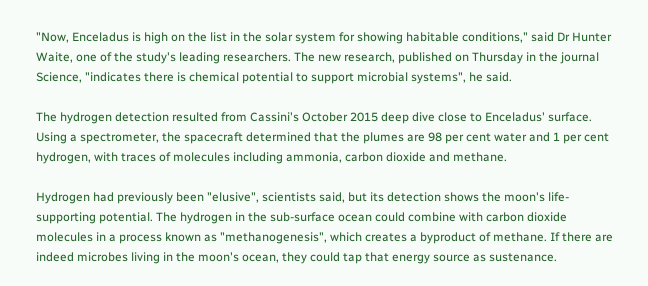"Now, Enceladus is high on the list in the solar system for showing habitable conditions," said Dr Hunter Waite, one of the study's leading researchers. The new research, published on Thursday in the journal Science, "indicates there is chemical potential to support microbial systems", he said.

The hydrogen detection resulted from Cassini's October 2015 deep dive close to Enceladus' surface. Using a spectrometer, the spacecraft determined that the plumes are 98 per cent water and 1 per cent hydrogen, with traces of molecules including ammonia, carbon dioxide and methane.

Hydrogen had previously been "elusive", scientists said, but its detection shows the moon's life-supporting potential. The hydrogen in the sub-surface ocean could combine with carbon dioxide molecules in a process known as "methanogenesis", which creates a byproduct of methane. If there are indeed microbes living in the moon's ocean, they could tap that energy source as sustenance.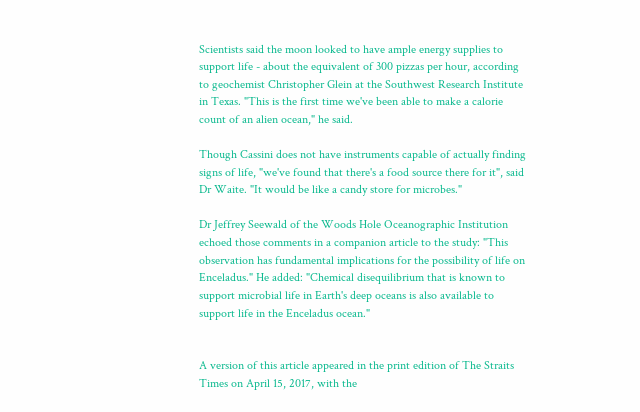Scientists said the moon looked to have ample energy supplies to support life - about the equivalent of 300 pizzas per hour, according to geochemist Christopher Glein at the Southwest Research Institute in Texas. "This is the first time we've been able to make a calorie count of an alien ocean," he said.

Though Cassini does not have instruments capable of actually finding signs of life, "we've found that there's a food source there for it", said Dr Waite. "It would be like a candy store for microbes."

Dr Jeffrey Seewald of the Woods Hole Oceanographic Institution echoed those comments in a companion article to the study: "This observation has fundamental implications for the possibility of life on Enceladus." He added: "Chemical disequilibrium that is known to support microbial life in Earth's deep oceans is also available to support life in the Enceladus ocean."


A version of this article appeared in the print edition of The Straits Times on April 15, 2017, with the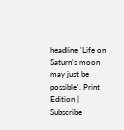headline 'Life on Saturn's moon may just be possible'. Print Edition | Subscribe